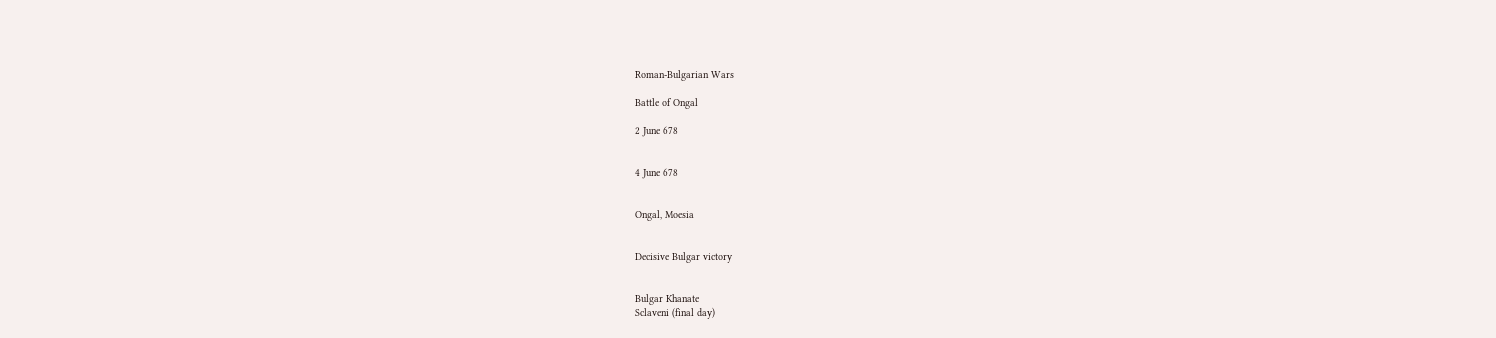Roman-Bulgarian Wars

Battle of Ongal

2 June 678


4 June 678


Ongal, Moesia


Decisive Bulgar victory


Bulgar Khanate
Sclaveni (final day)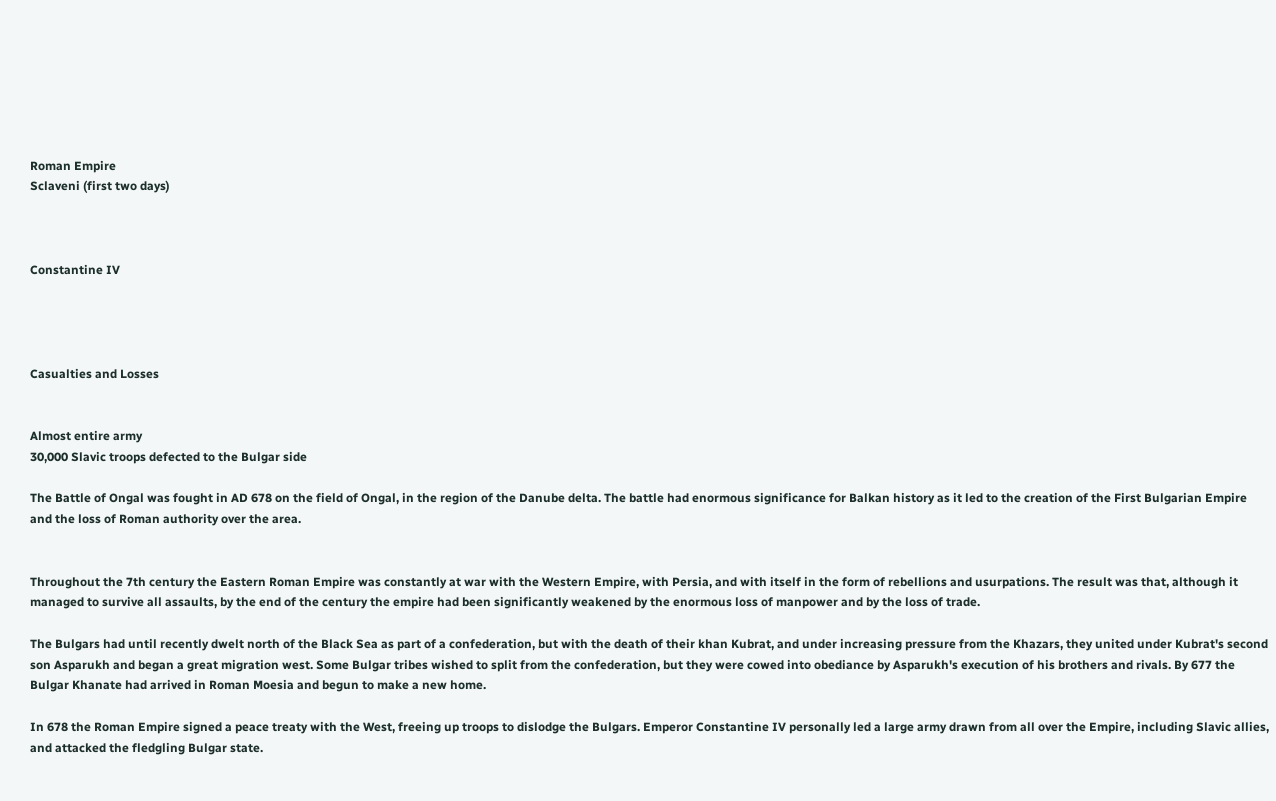Roman Empire
Sclaveni (first two days)



Constantine IV




Casualties and Losses


Almost entire army
30,000 Slavic troops defected to the Bulgar side

The Battle of Ongal was fought in AD 678 on the field of Ongal, in the region of the Danube delta. The battle had enormous significance for Balkan history as it led to the creation of the First Bulgarian Empire and the loss of Roman authority over the area.


Throughout the 7th century the Eastern Roman Empire was constantly at war with the Western Empire, with Persia, and with itself in the form of rebellions and usurpations. The result was that, although it managed to survive all assaults, by the end of the century the empire had been significantly weakened by the enormous loss of manpower and by the loss of trade.

The Bulgars had until recently dwelt north of the Black Sea as part of a confederation, but with the death of their khan Kubrat, and under increasing pressure from the Khazars, they united under Kubrat's second son Asparukh and began a great migration west. Some Bulgar tribes wished to split from the confederation, but they were cowed into obediance by Asparukh's execution of his brothers and rivals. By 677 the Bulgar Khanate had arrived in Roman Moesia and begun to make a new home.

In 678 the Roman Empire signed a peace treaty with the West, freeing up troops to dislodge the Bulgars. Emperor Constantine IV personally led a large army drawn from all over the Empire, including Slavic allies, and attacked the fledgling Bulgar state.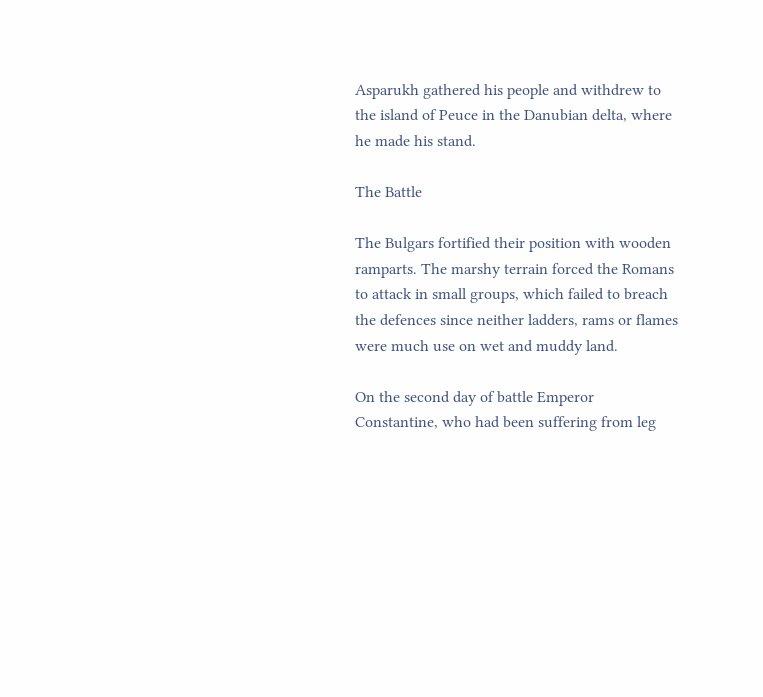Asparukh gathered his people and withdrew to the island of Peuce in the Danubian delta, where he made his stand.

The Battle

The Bulgars fortified their position with wooden ramparts. The marshy terrain forced the Romans to attack in small groups, which failed to breach the defences since neither ladders, rams or flames were much use on wet and muddy land.

On the second day of battle Emperor Constantine, who had been suffering from leg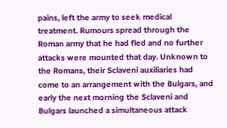pains, left the army to seek medical treatment. Rumours spread through the Roman army that he had fled and no further attacks were mounted that day. Unknown to the Romans, their Sclaveni auxiliaries had come to an arrangement with the Bulgars, and early the next morning the Sclaveni and Bulgars launched a simultaneous attack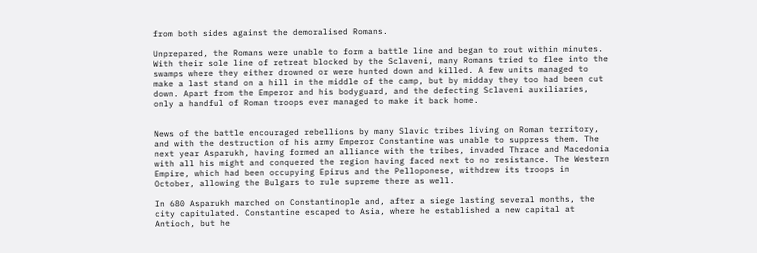from both sides against the demoralised Romans.

Unprepared, the Romans were unable to form a battle line and began to rout within minutes. With their sole line of retreat blocked by the Sclaveni, many Romans tried to flee into the swamps where they either drowned or were hunted down and killed. A few units managed to make a last stand on a hill in the middle of the camp, but by midday they too had been cut down. Apart from the Emperor and his bodyguard, and the defecting Sclaveni auxiliaries, only a handful of Roman troops ever managed to make it back home.


News of the battle encouraged rebellions by many Slavic tribes living on Roman territory, and with the destruction of his army Emperor Constantine was unable to suppress them. The next year Asparukh, having formed an alliance with the tribes, invaded Thrace and Macedonia with all his might and conquered the region having faced next to no resistance. The Western Empire, which had been occupying Epirus and the Pelloponese, withdrew its troops in October, allowing the Bulgars to rule supreme there as well.

In 680 Asparukh marched on Constantinople and, after a siege lasting several months, the city capitulated. Constantine escaped to Asia, where he established a new capital at Antioch, but he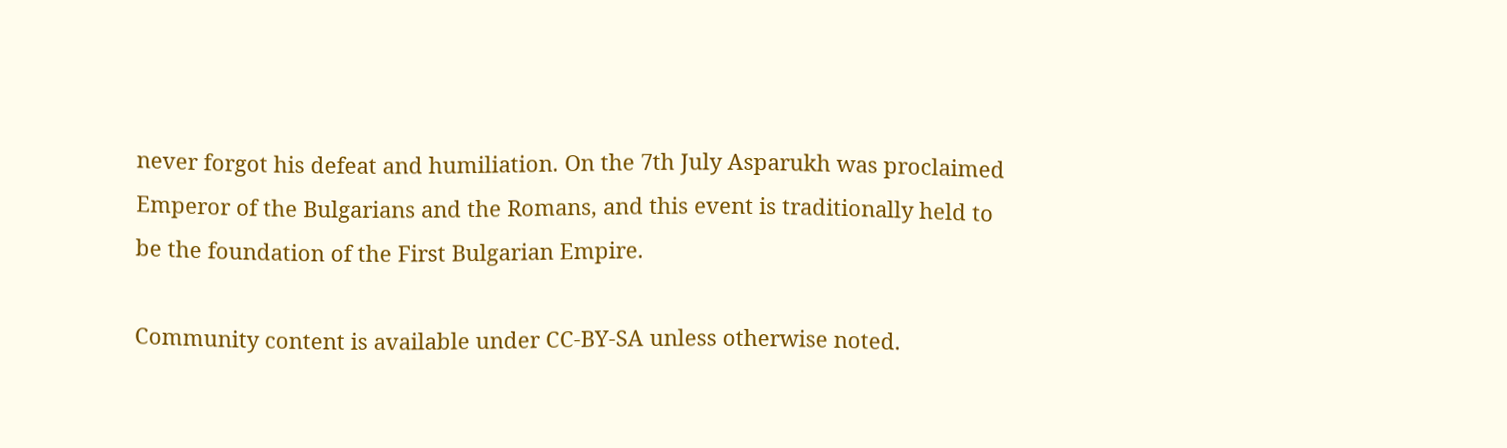never forgot his defeat and humiliation. On the 7th July Asparukh was proclaimed Emperor of the Bulgarians and the Romans, and this event is traditionally held to be the foundation of the First Bulgarian Empire.

Community content is available under CC-BY-SA unless otherwise noted.